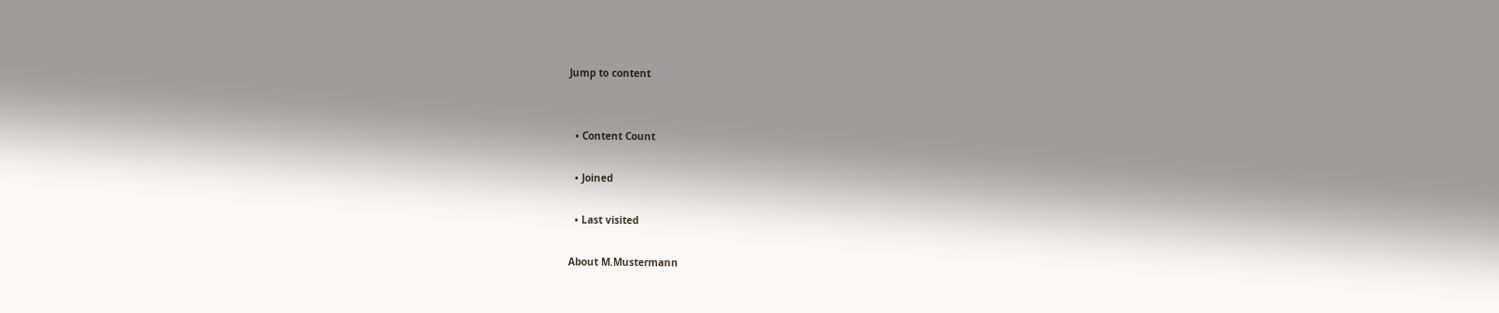Jump to content


  • Content Count

  • Joined

  • Last visited

About M.Mustermann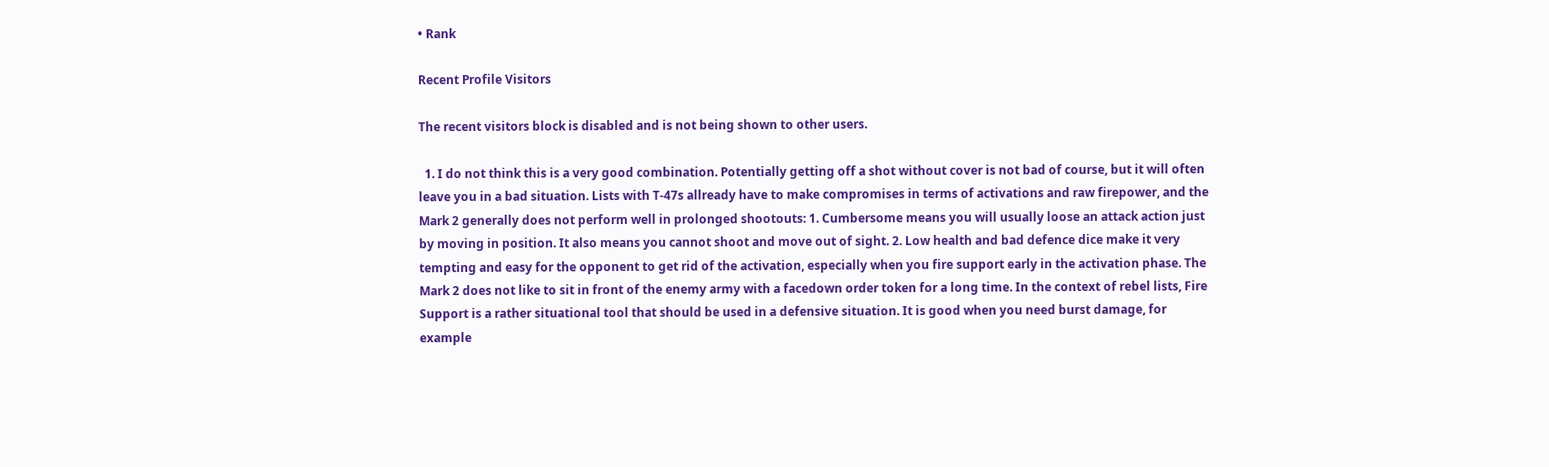• Rank

Recent Profile Visitors

The recent visitors block is disabled and is not being shown to other users.

  1. I do not think this is a very good combination. Potentially getting off a shot without cover is not bad of course, but it will often leave you in a bad situation. Lists with T-47s allready have to make compromises in terms of activations and raw firepower, and the Mark 2 generally does not perform well in prolonged shootouts: 1. Cumbersome means you will usually loose an attack action just by moving in position. It also means you cannot shoot and move out of sight. 2. Low health and bad defence dice make it very tempting and easy for the opponent to get rid of the activation, especially when you fire support early in the activation phase. The Mark 2 does not like to sit in front of the enemy army with a facedown order token for a long time. In the context of rebel lists, Fire Support is a rather situational tool that should be used in a defensive situation. It is good when you need burst damage, for example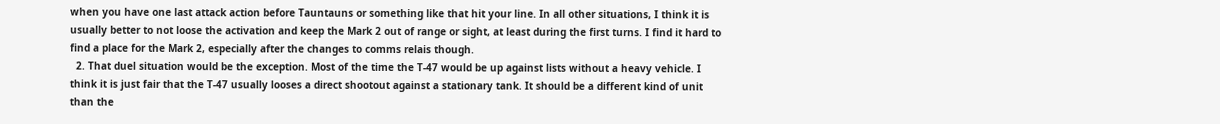when you have one last attack action before Tauntauns or something like that hit your line. In all other situations, I think it is usually better to not loose the activation and keep the Mark 2 out of range or sight, at least during the first turns. I find it hard to find a place for the Mark 2, especially after the changes to comms relais though.
  2. That duel situation would be the exception. Most of the time the T-47 would be up against lists without a heavy vehicle. I think it is just fair that the T-47 usually looses a direct shootout against a stationary tank. It should be a different kind of unit than the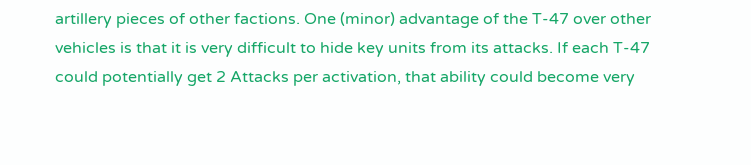artillery pieces of other factions. One (minor) advantage of the T-47 over other vehicles is that it is very difficult to hide key units from its attacks. If each T-47 could potentially get 2 Attacks per activation, that ability could become very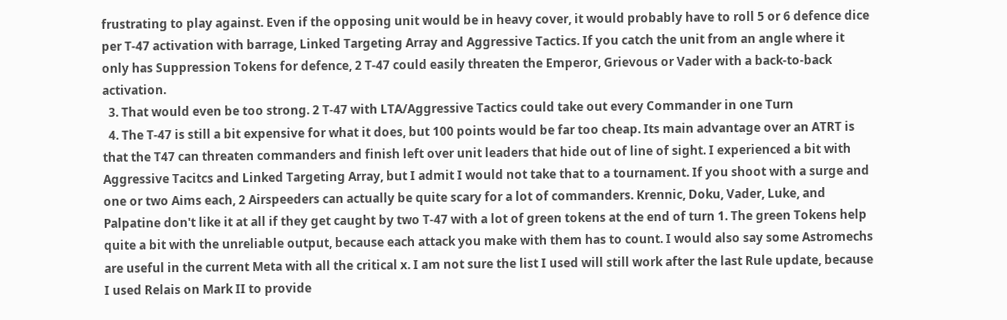frustrating to play against. Even if the opposing unit would be in heavy cover, it would probably have to roll 5 or 6 defence dice per T-47 activation with barrage, Linked Targeting Array and Aggressive Tactics. If you catch the unit from an angle where it only has Suppression Tokens for defence, 2 T-47 could easily threaten the Emperor, Grievous or Vader with a back-to-back activation.
  3. That would even be too strong. 2 T-47 with LTA/Aggressive Tactics could take out every Commander in one Turn
  4. The T-47 is still a bit expensive for what it does, but 100 points would be far too cheap. Its main advantage over an ATRT is that the T47 can threaten commanders and finish left over unit leaders that hide out of line of sight. I experienced a bit with Aggressive Tacitcs and Linked Targeting Array, but I admit I would not take that to a tournament. If you shoot with a surge and one or two Aims each, 2 Airspeeders can actually be quite scary for a lot of commanders. Krennic, Doku, Vader, Luke, and Palpatine don't like it at all if they get caught by two T-47 with a lot of green tokens at the end of turn 1. The green Tokens help quite a bit with the unreliable output, because each attack you make with them has to count. I would also say some Astromechs are useful in the current Meta with all the critical x. I am not sure the list I used will still work after the last Rule update, because I used Relais on Mark II to provide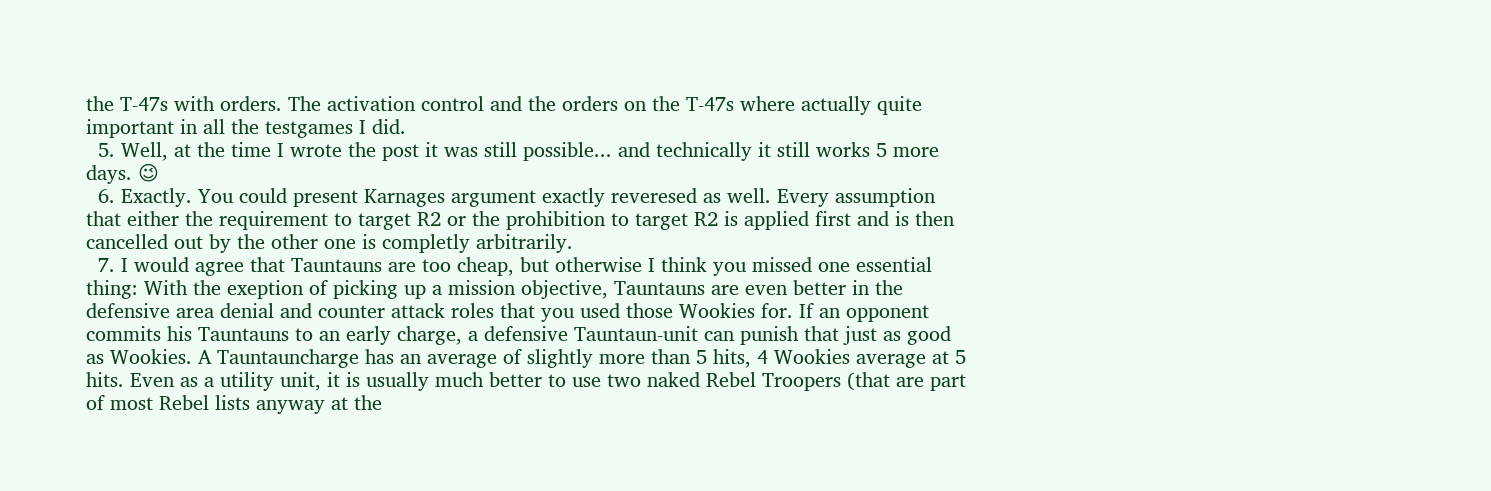the T-47s with orders. The activation control and the orders on the T-47s where actually quite important in all the testgames I did.
  5. Well, at the time I wrote the post it was still possible... and technically it still works 5 more days. 😉
  6. Exactly. You could present Karnages argument exactly reveresed as well. Every assumption that either the requirement to target R2 or the prohibition to target R2 is applied first and is then cancelled out by the other one is completly arbitrarily.
  7. I would agree that Tauntauns are too cheap, but otherwise I think you missed one essential thing: With the exeption of picking up a mission objective, Tauntauns are even better in the defensive area denial and counter attack roles that you used those Wookies for. If an opponent commits his Tauntauns to an early charge, a defensive Tauntaun-unit can punish that just as good as Wookies. A Tauntauncharge has an average of slightly more than 5 hits, 4 Wookies average at 5 hits. Even as a utility unit, it is usually much better to use two naked Rebel Troopers (that are part of most Rebel lists anyway at the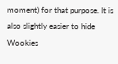moment) for that purpose. It is also slightly easier to hide Wookies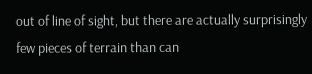out of line of sight, but there are actually surprisingly few pieces of terrain than can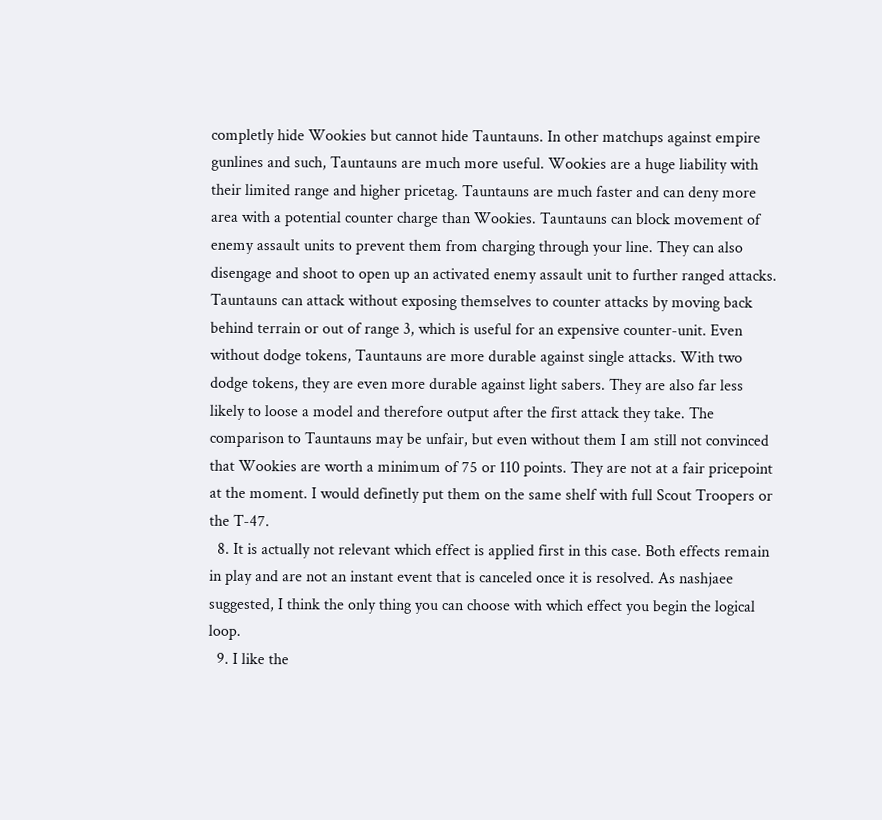completly hide Wookies but cannot hide Tauntauns. In other matchups against empire gunlines and such, Tauntauns are much more useful. Wookies are a huge liability with their limited range and higher pricetag. Tauntauns are much faster and can deny more area with a potential counter charge than Wookies. Tauntauns can block movement of enemy assault units to prevent them from charging through your line. They can also disengage and shoot to open up an activated enemy assault unit to further ranged attacks. Tauntauns can attack without exposing themselves to counter attacks by moving back behind terrain or out of range 3, which is useful for an expensive counter-unit. Even without dodge tokens, Tauntauns are more durable against single attacks. With two dodge tokens, they are even more durable against light sabers. They are also far less likely to loose a model and therefore output after the first attack they take. The comparison to Tauntauns may be unfair, but even without them I am still not convinced that Wookies are worth a minimum of 75 or 110 points. They are not at a fair pricepoint at the moment. I would definetly put them on the same shelf with full Scout Troopers or the T-47.
  8. It is actually not relevant which effect is applied first in this case. Both effects remain in play and are not an instant event that is canceled once it is resolved. As nashjaee suggested, I think the only thing you can choose with which effect you begin the logical loop.
  9. I like the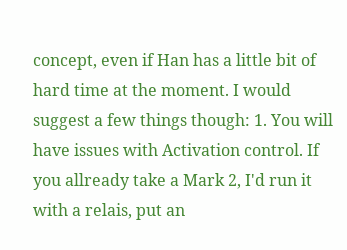concept, even if Han has a little bit of hard time at the moment. I would suggest a few things though: 1. You will have issues with Activation control. If you allready take a Mark 2, I'd run it with a relais, put an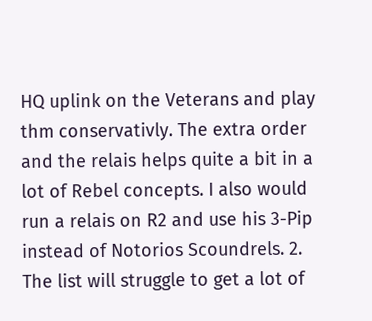HQ uplink on the Veterans and play thm conservativly. The extra order and the relais helps quite a bit in a lot of Rebel concepts. I also would run a relais on R2 and use his 3-Pip instead of Notorios Scoundrels. 2. The list will struggle to get a lot of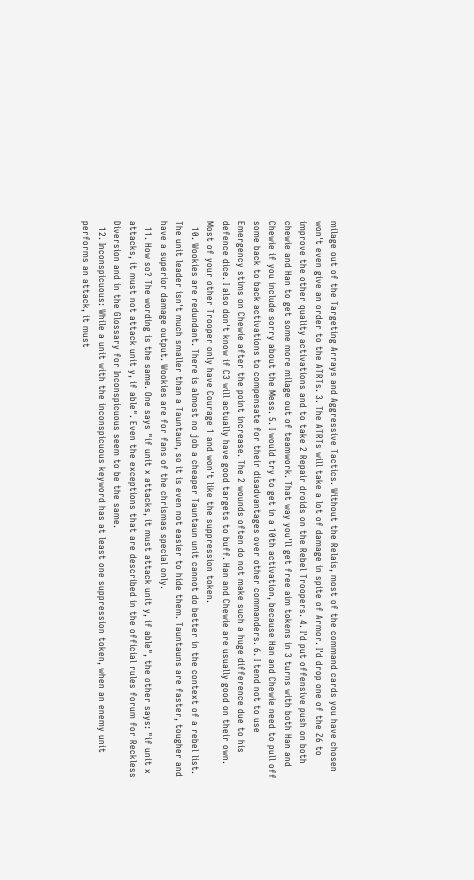milage out of the Targeting Arrays and Aggressive Tactics. Without the Relais, most of the command cards you have chosen won't even give an order to the ATRTs. 3. The ATRTs will take a lot of damage in spite of Armor. I'd drop one of the Z6 to improve the other quality activations and to take 2 Repair droids on the Rebel Troopers. 4. I'd put offensive push on both chewie and Han to get some more milage out of teamwork. That way you'll get free aim tokens in 3 turns with both Han and Chewie if you include sorry about the Mess. 5. I would try to get in a 10th activation, because Han and Chewie need to pull off some back to back activations to compensate for their disadvantages over other commanders. 6. I tend not to use Emergency stims on Chewie after the point increase. The 2 wounds often do not make such a huge difference due to his defence dice. I also don't know if C3 will actually have good targets to buff. Han and Chewie are usually good on their own. Most of your other Trooper only have Courage 1 and won't like the suppression token.
  10. Wookies are redundant. There is almost no job a cheaper Tauntaun unit cannot do better in the context of a rebel list. The unit leader isn't much smaller than a Tauntaun, so it is even not easier to hide them. Tauntauns are faster, tougher and have a superior damage output. Wookies are for fans of the chrismas special only.
  11. How so? The wording is the same. One says "if unit x attacks, it must attack unit y, if able", the other says: "if unit x attacks, it must not attack unit y, if able". Even the exceptions that are described in the official rules forum for Reckless Diversion and in the Glossary for Inconspicuous seem to be the same.
  12. Inconspicuous: While a unit with the inconspicuous keyword has at least one suppression token, when an enemy unit performs an attack, it must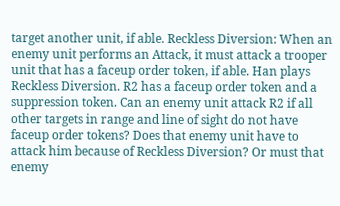target another unit, if able. Reckless Diversion: When an enemy unit performs an Attack, it must attack a trooper unit that has a faceup order token, if able. Han plays Reckless Diversion. R2 has a faceup order token and a suppression token. Can an enemy unit attack R2 if all other targets in range and line of sight do not have faceup order tokens? Does that enemy unit have to attack him because of Reckless Diversion? Or must that enemy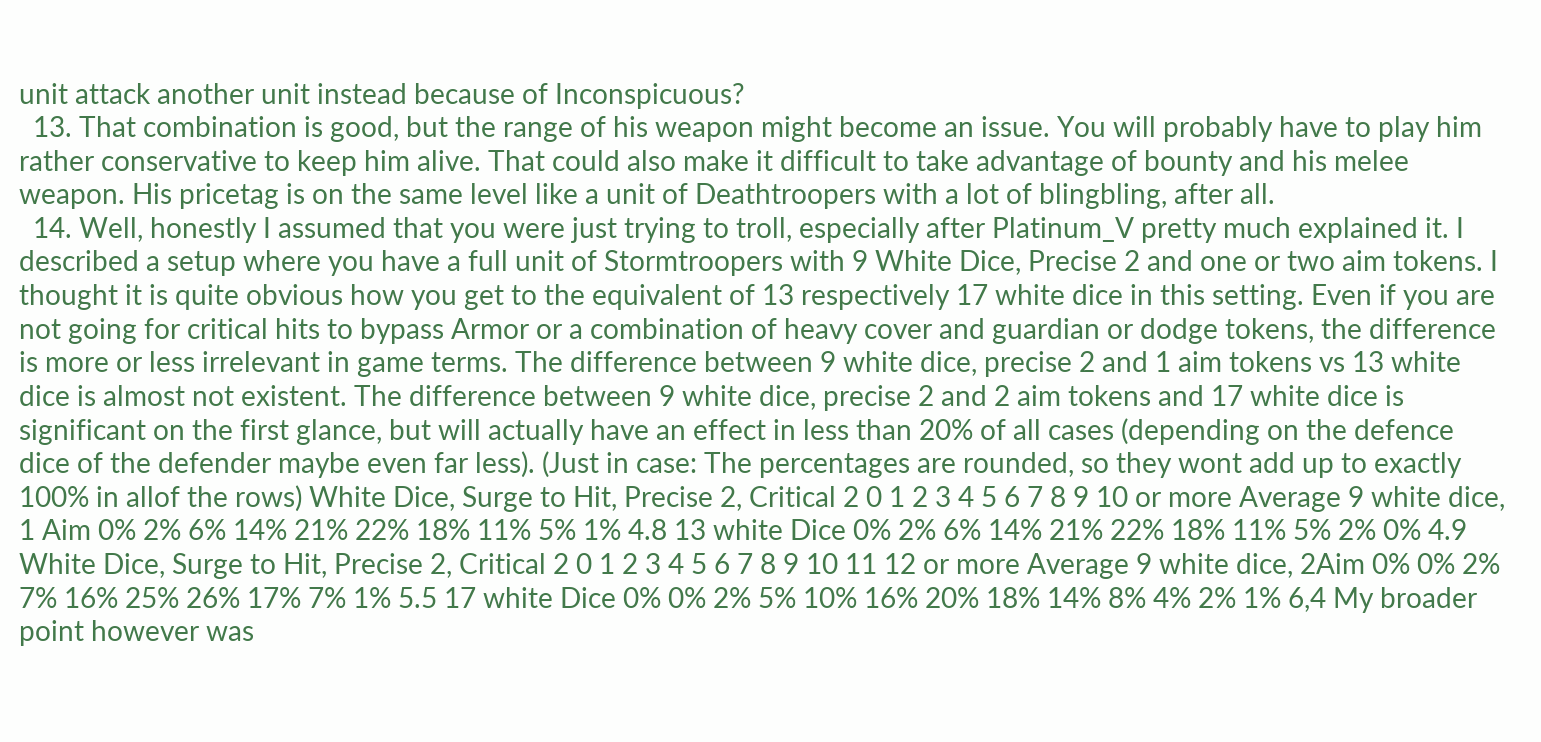unit attack another unit instead because of Inconspicuous?
  13. That combination is good, but the range of his weapon might become an issue. You will probably have to play him rather conservative to keep him alive. That could also make it difficult to take advantage of bounty and his melee weapon. His pricetag is on the same level like a unit of Deathtroopers with a lot of blingbling, after all.
  14. Well, honestly I assumed that you were just trying to troll, especially after Platinum_V pretty much explained it. I described a setup where you have a full unit of Stormtroopers with 9 White Dice, Precise 2 and one or two aim tokens. I thought it is quite obvious how you get to the equivalent of 13 respectively 17 white dice in this setting. Even if you are not going for critical hits to bypass Armor or a combination of heavy cover and guardian or dodge tokens, the difference is more or less irrelevant in game terms. The difference between 9 white dice, precise 2 and 1 aim tokens vs 13 white dice is almost not existent. The difference between 9 white dice, precise 2 and 2 aim tokens and 17 white dice is significant on the first glance, but will actually have an effect in less than 20% of all cases (depending on the defence dice of the defender maybe even far less). (Just in case: The percentages are rounded, so they wont add up to exactly 100% in allof the rows) White Dice, Surge to Hit, Precise 2, Critical 2 0 1 2 3 4 5 6 7 8 9 10 or more Average 9 white dice, 1 Aim 0% 2% 6% 14% 21% 22% 18% 11% 5% 1% 4.8 13 white Dice 0% 2% 6% 14% 21% 22% 18% 11% 5% 2% 0% 4.9 White Dice, Surge to Hit, Precise 2, Critical 2 0 1 2 3 4 5 6 7 8 9 10 11 12 or more Average 9 white dice, 2Aim 0% 0% 2% 7% 16% 25% 26% 17% 7% 1% 5.5 17 white Dice 0% 0% 2% 5% 10% 16% 20% 18% 14% 8% 4% 2% 1% 6,4 My broader point however was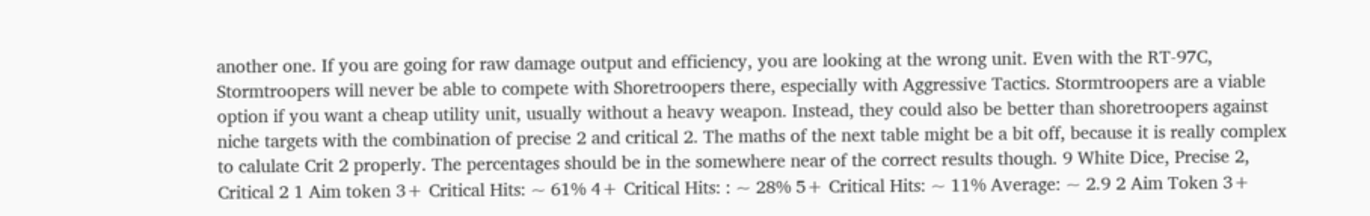another one. If you are going for raw damage output and efficiency, you are looking at the wrong unit. Even with the RT-97C, Stormtroopers will never be able to compete with Shoretroopers there, especially with Aggressive Tactics. Stormtroopers are a viable option if you want a cheap utility unit, usually without a heavy weapon. Instead, they could also be better than shoretroopers against niche targets with the combination of precise 2 and critical 2. The maths of the next table might be a bit off, because it is really complex to calulate Crit 2 properly. The percentages should be in the somewhere near of the correct results though. 9 White Dice, Precise 2, Critical 2 1 Aim token 3+ Critical Hits: ~ 61% 4+ Critical Hits: : ~ 28% 5+ Critical Hits: ~ 11% Average: ~ 2.9 2 Aim Token 3+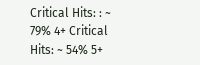Critical Hits: : ~ 79% 4+ Critical Hits: ~ 54% 5+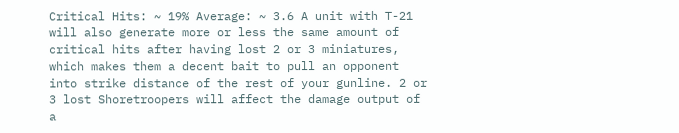Critical Hits: ~ 19% Average: ~ 3.6 A unit with T-21 will also generate more or less the same amount of critical hits after having lost 2 or 3 miniatures, which makes them a decent bait to pull an opponent into strike distance of the rest of your gunline. 2 or 3 lost Shoretroopers will affect the damage output of a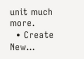unit much more.
  • Create New...